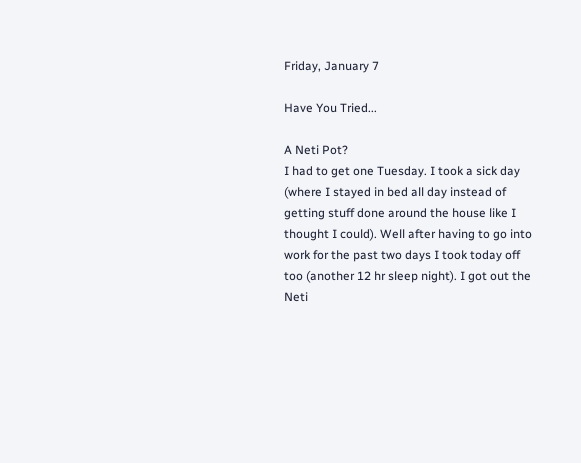Friday, January 7

Have You Tried...

A Neti Pot?
I had to get one Tuesday. I took a sick day (where I stayed in bed all day instead of getting stuff done around the house like I thought I could). Well after having to go into work for the past two days I took today off too (another 12 hr sleep night). I got out the Neti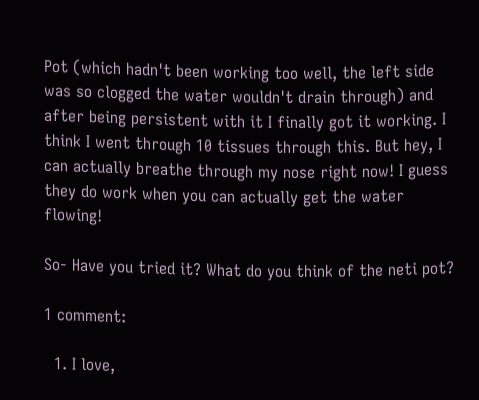Pot (which hadn't been working too well, the left side was so clogged the water wouldn't drain through) and after being persistent with it I finally got it working. I think I went through 10 tissues through this. But hey, I can actually breathe through my nose right now! I guess they do work when you can actually get the water flowing!

So- Have you tried it? What do you think of the neti pot?

1 comment:

  1. I love,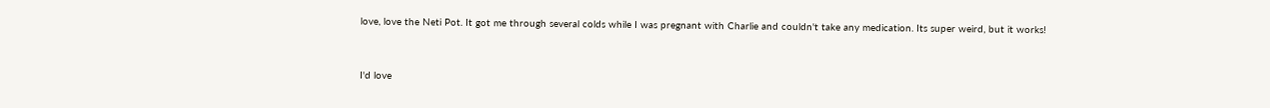love, love the Neti Pot. It got me through several colds while I was pregnant with Charlie and couldn't take any medication. Its super weird, but it works!


I'd love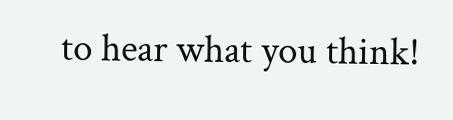to hear what you think!